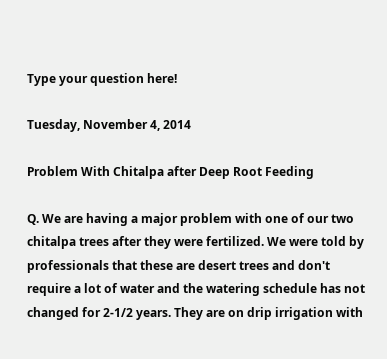Type your question here!

Tuesday, November 4, 2014

Problem With Chitalpa after Deep Root Feeding

Q. We are having a major problem with one of our two chitalpa trees after they were fertilized. We were told by professionals that these are desert trees and don't require a lot of water and the watering schedule has not changed for 2-1/2 years. They are on drip irrigation with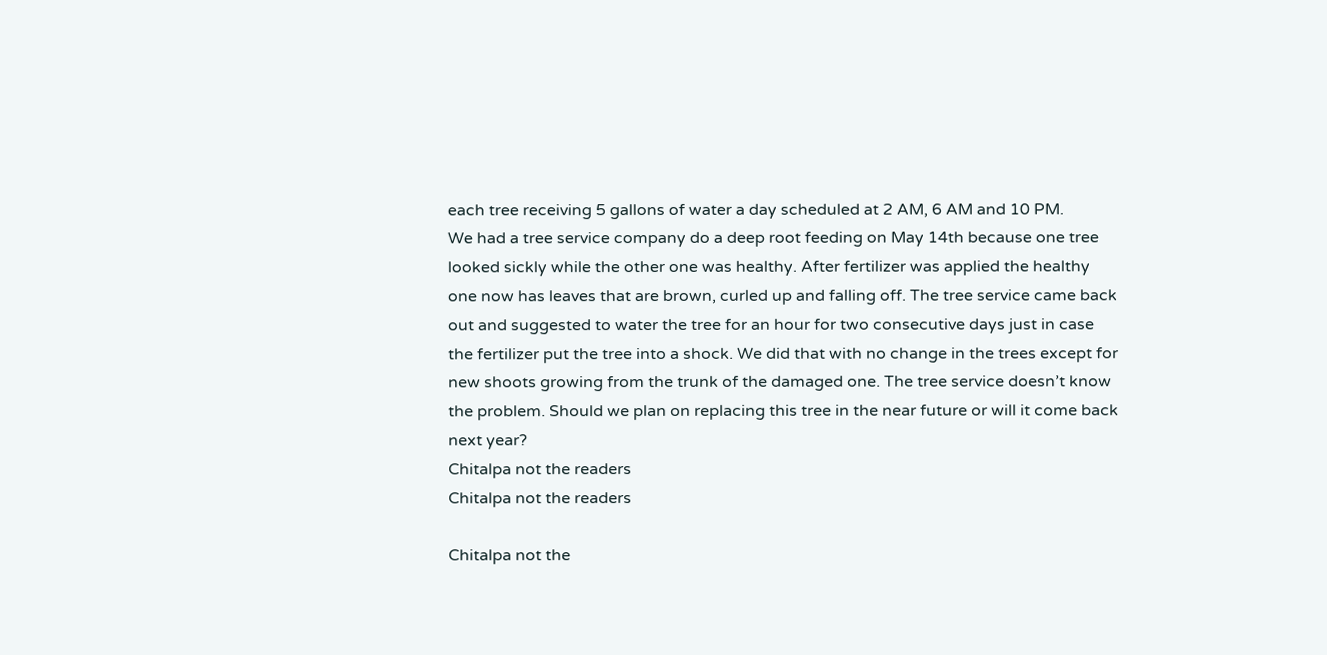each tree receiving 5 gallons of water a day scheduled at 2 AM, 6 AM and 10 PM.
We had a tree service company do a deep root feeding on May 14th because one tree looked sickly while the other one was healthy. After fertilizer was applied the healthy one now has leaves that are brown, curled up and falling off. The tree service came back out and suggested to water the tree for an hour for two consecutive days just in case the fertilizer put the tree into a shock. We did that with no change in the trees except for new shoots growing from the trunk of the damaged one. The tree service doesn’t know the problem. Should we plan on replacing this tree in the near future or will it come back next year?
Chitalpa not the readers
Chitalpa not the readers

Chitalpa not the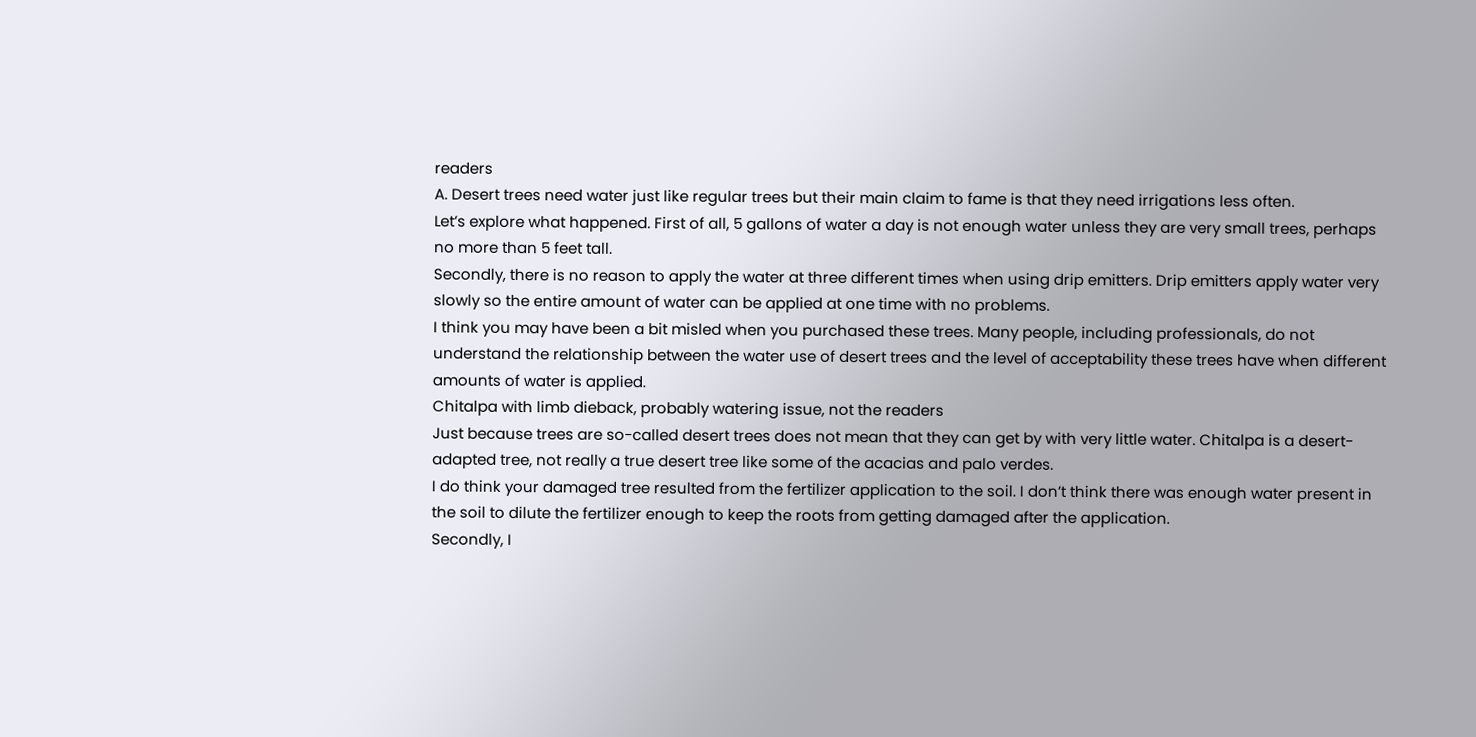readers
A. Desert trees need water just like regular trees but their main claim to fame is that they need irrigations less often.
Let’s explore what happened. First of all, 5 gallons of water a day is not enough water unless they are very small trees, perhaps no more than 5 feet tall.
Secondly, there is no reason to apply the water at three different times when using drip emitters. Drip emitters apply water very slowly so the entire amount of water can be applied at one time with no problems.
I think you may have been a bit misled when you purchased these trees. Many people, including professionals, do not understand the relationship between the water use of desert trees and the level of acceptability these trees have when different amounts of water is applied.
Chitalpa with limb dieback, probably watering issue, not the readers
Just because trees are so-called desert trees does not mean that they can get by with very little water. Chitalpa is a desert-adapted tree, not really a true desert tree like some of the acacias and palo verdes.
I do think your damaged tree resulted from the fertilizer application to the soil. I don’t think there was enough water present in the soil to dilute the fertilizer enough to keep the roots from getting damaged after the application.
Secondly, I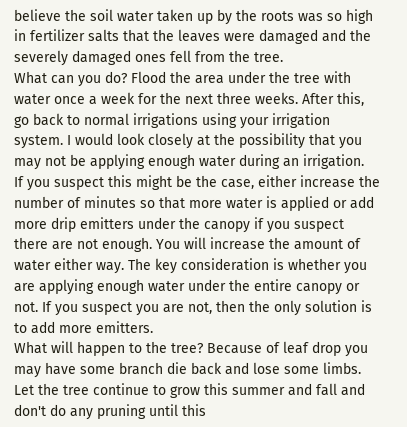believe the soil water taken up by the roots was so high in fertilizer salts that the leaves were damaged and the severely damaged ones fell from the tree.
What can you do? Flood the area under the tree with water once a week for the next three weeks. After this, go back to normal irrigations using your irrigation system. I would look closely at the possibility that you may not be applying enough water during an irrigation.
If you suspect this might be the case, either increase the number of minutes so that more water is applied or add more drip emitters under the canopy if you suspect there are not enough. You will increase the amount of water either way. The key consideration is whether you are applying enough water under the entire canopy or not. If you suspect you are not, then the only solution is to add more emitters.
What will happen to the tree? Because of leaf drop you may have some branch die back and lose some limbs. Let the tree continue to grow this summer and fall and don't do any pruning until this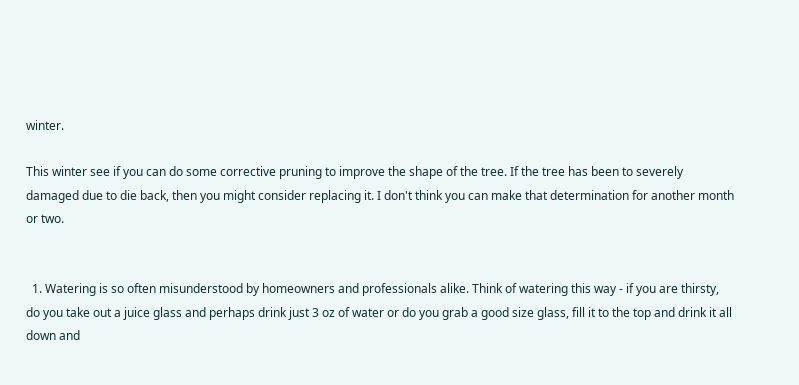winter.

This winter see if you can do some corrective pruning to improve the shape of the tree. If the tree has been to severely damaged due to die back, then you might consider replacing it. I don't think you can make that determination for another month or two.


  1. Watering is so often misunderstood by homeowners and professionals alike. Think of watering this way - if you are thirsty, do you take out a juice glass and perhaps drink just 3 oz of water or do you grab a good size glass, fill it to the top and drink it all down and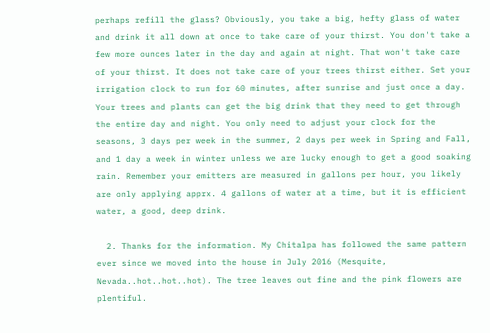perhaps refill the glass? Obviously, you take a big, hefty glass of water and drink it all down at once to take care of your thirst. You don't take a few more ounces later in the day and again at night. That won't take care of your thirst. It does not take care of your trees thirst either. Set your irrigation clock to run for 60 minutes, after sunrise and just once a day. Your trees and plants can get the big drink that they need to get through the entire day and night. You only need to adjust your clock for the seasons, 3 days per week in the summer, 2 days per week in Spring and Fall, and 1 day a week in winter unless we are lucky enough to get a good soaking rain. Remember your emitters are measured in gallons per hour, you likely are only applying apprx. 4 gallons of water at a time, but it is efficient water, a good, deep drink.

  2. Thanks for the information. My Chitalpa has followed the same pattern ever since we moved into the house in July 2016 (Mesquite, Nevada..hot..hot..hot). The tree leaves out fine and the pink flowers are plentiful.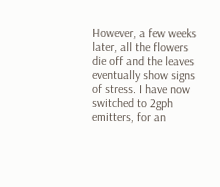However, a few weeks later, all the flowers die off and the leaves eventually show signs of stress. I have now switched to 2gph emitters, for an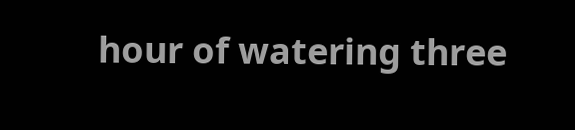hour of watering three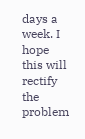days a week. I hope this will rectify the problem